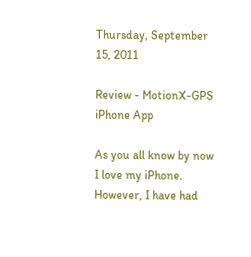Thursday, September 15, 2011

Review - MotionX-GPS iPhone App

As you all know by now I love my iPhone. However, I have had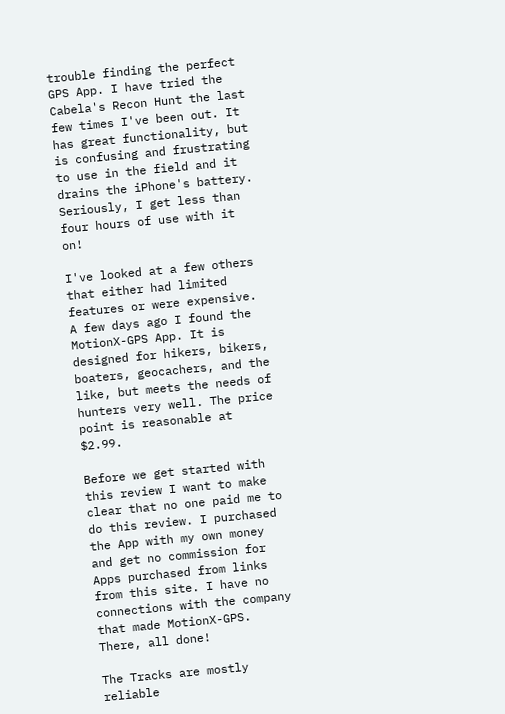trouble finding the perfect GPS App. I have tried the Cabela's Recon Hunt the last few times I've been out. It has great functionality, but is confusing and frustrating to use in the field and it drains the iPhone's battery. Seriously, I get less than four hours of use with it on!

I've looked at a few others that either had limited features or were expensive. A few days ago I found the MotionX-GPS App. It is designed for hikers, bikers, boaters, geocachers, and the like, but meets the needs of hunters very well. The price point is reasonable at $2.99.

Before we get started with this review I want to make clear that no one paid me to do this review. I purchased the App with my own money and get no commission for Apps purchased from links from this site. I have no connections with the company that made MotionX-GPS. There, all done!

The Tracks are mostly reliable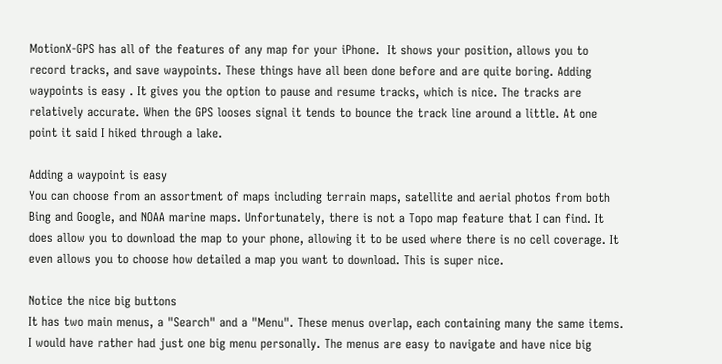MotionX-GPS has all of the features of any map for your iPhone.  It shows your position, allows you to record tracks, and save waypoints. These things have all been done before and are quite boring. Adding waypoints is easy . It gives you the option to pause and resume tracks, which is nice. The tracks are relatively accurate. When the GPS looses signal it tends to bounce the track line around a little. At one point it said I hiked through a lake.

Adding a waypoint is easy
You can choose from an assortment of maps including terrain maps, satellite and aerial photos from both Bing and Google, and NOAA marine maps. Unfortunately, there is not a Topo map feature that I can find. It does allow you to download the map to your phone, allowing it to be used where there is no cell coverage. It even allows you to choose how detailed a map you want to download. This is super nice.

Notice the nice big buttons
It has two main menus, a "Search" and a "Menu". These menus overlap, each containing many the same items. I would have rather had just one big menu personally. The menus are easy to navigate and have nice big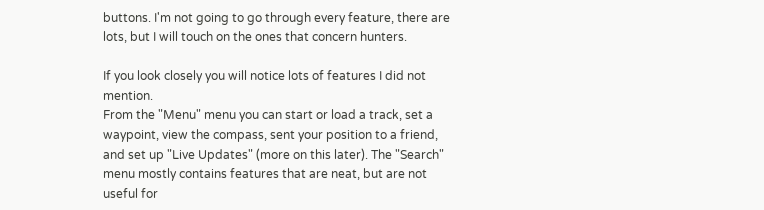buttons. I'm not going to go through every feature, there are lots, but I will touch on the ones that concern hunters.

If you look closely you will notice lots of features I did not mention.
From the "Menu" menu you can start or load a track, set a waypoint, view the compass, sent your position to a friend, and set up "Live Updates" (more on this later). The "Search" menu mostly contains features that are neat, but are not useful for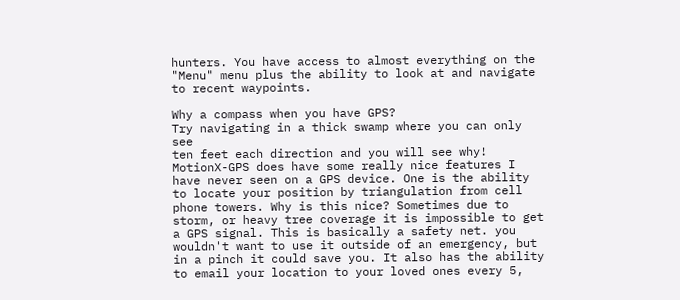hunters. You have access to almost everything on the "Menu" menu plus the ability to look at and navigate to recent waypoints.

Why a compass when you have GPS?
Try navigating in a thick swamp where you can only see
ten feet each direction and you will see why!
MotionX-GPS does have some really nice features I have never seen on a GPS device. One is the ability to locate your position by triangulation from cell phone towers. Why is this nice? Sometimes due to storm, or heavy tree coverage it is impossible to get a GPS signal. This is basically a safety net. you wouldn't want to use it outside of an emergency, but in a pinch it could save you. It also has the ability to email your location to your loved ones every 5,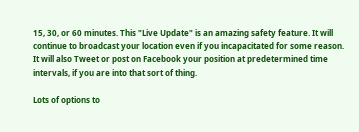15, 30, or 60 minutes. This "Live Update" is an amazing safety feature. It will continue to broadcast your location even if you incapacitated for some reason. It will also Tweet or post on Facebook your position at predetermined time intervals, if you are into that sort of thing.

Lots of options to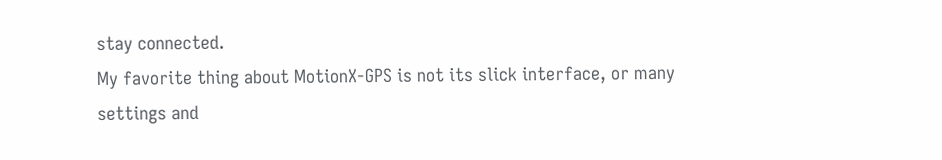stay connected.
My favorite thing about MotionX-GPS is not its slick interface, or many settings and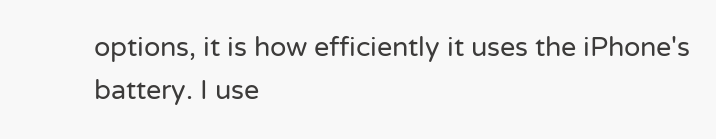options, it is how efficiently it uses the iPhone's battery. I use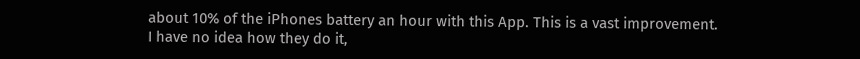about 10% of the iPhones battery an hour with this App. This is a vast improvement. I have no idea how they do it,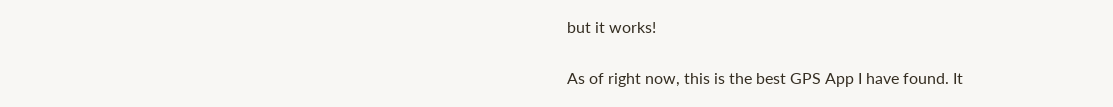but it works!

As of right now, this is the best GPS App I have found. It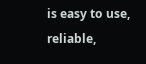is easy to use, reliable,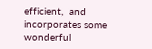efficient,  and incorporates some wonderful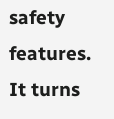safety features. It turns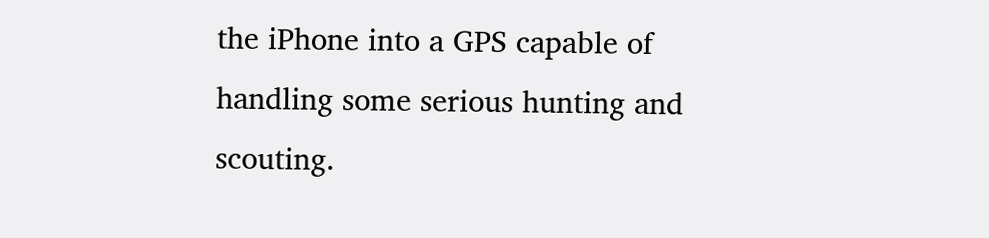the iPhone into a GPS capable of handling some serious hunting and scouting.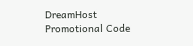DreamHost Promotional Code